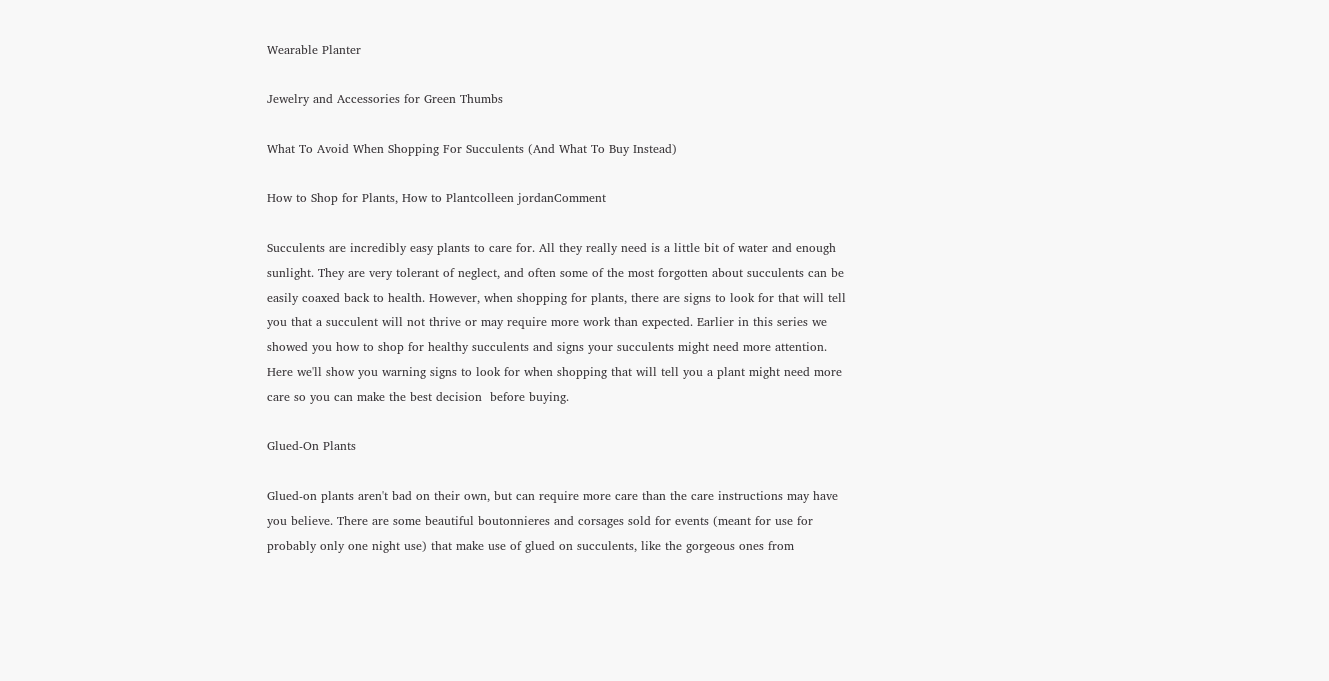Wearable Planter

Jewelry and Accessories for Green Thumbs

What To Avoid When Shopping For Succulents (And What To Buy Instead)

How to Shop for Plants, How to Plantcolleen jordanComment

Succulents are incredibly easy plants to care for. All they really need is a little bit of water and enough sunlight. They are very tolerant of neglect, and often some of the most forgotten about succulents can be easily coaxed back to health. However, when shopping for plants, there are signs to look for that will tell you that a succulent will not thrive or may require more work than expected. Earlier in this series we showed you how to shop for healthy succulents and signs your succulents might need more attention. Here we'll show you warning signs to look for when shopping that will tell you a plant might need more care so you can make the best decision  before buying.

Glued-On Plants

Glued-on plants aren't bad on their own, but can require more care than the care instructions may have you believe. There are some beautiful boutonnieres and corsages sold for events (meant for use for probably only one night use) that make use of glued on succulents, like the gorgeous ones from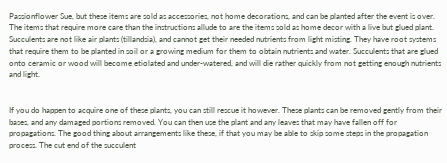Passionflower Sue, but these items are sold as accessories, not home decorations, and can be planted after the event is over. The items that require more care than the instructions allude to are the items sold as home decor with a live but glued plant. Succulents are not like air plants (tillandsia), and cannot get their needed nutrients from light misting. They have root systems that require them to be planted in soil or a growing medium for them to obtain nutrients and water. Succulents that are glued onto ceramic or wood will become etiolated and under-watered, and will die rather quickly from not getting enough nutrients and light.


If you do happen to acquire one of these plants, you can still rescue it however. These plants can be removed gently from their bases, and any damaged portions removed. You can then use the plant and any leaves that may have fallen off for propagations. The good thing about arrangements like these, if that you may be able to skip some steps in the propagation process. The cut end of the succulent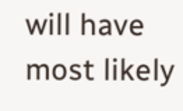will have most likely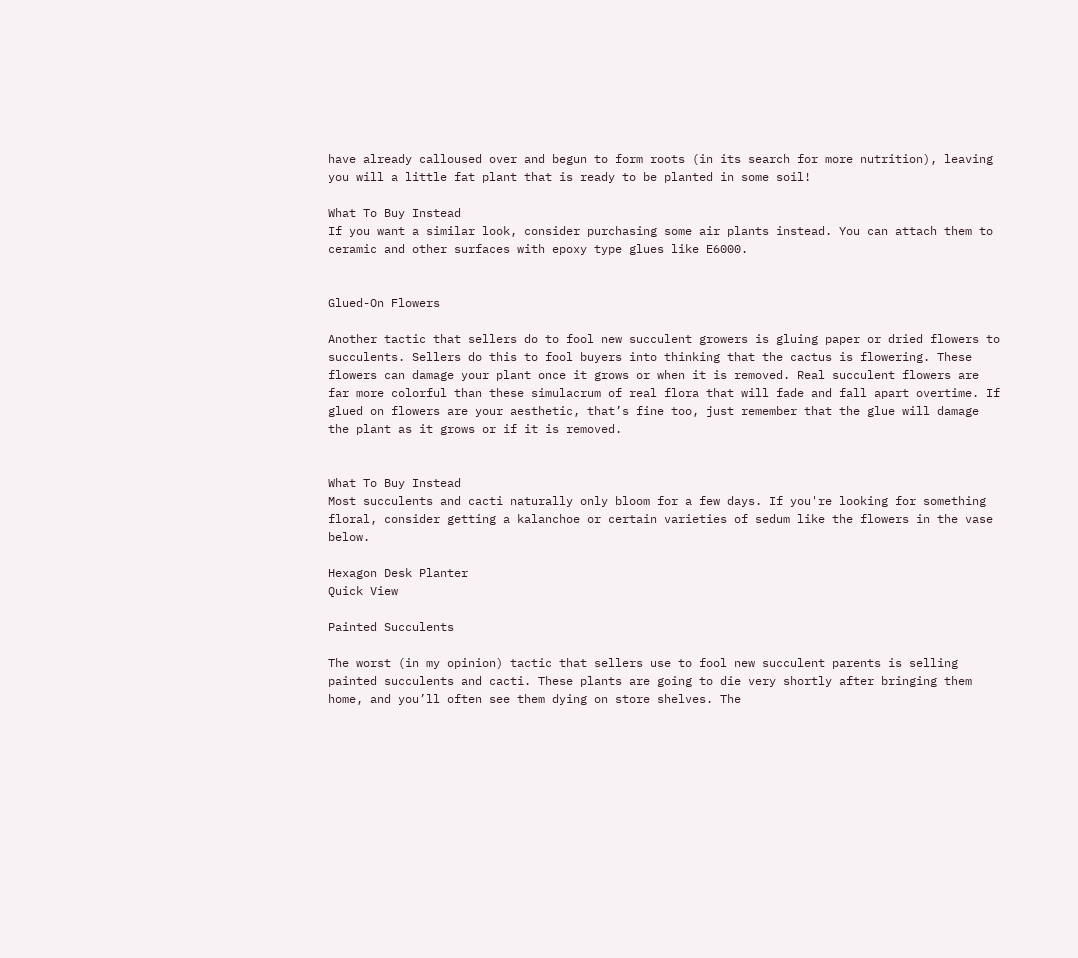have already calloused over and begun to form roots (in its search for more nutrition), leaving you will a little fat plant that is ready to be planted in some soil!

What To Buy Instead
If you want a similar look, consider purchasing some air plants instead. You can attach them to ceramic and other surfaces with epoxy type glues like E6000.


Glued-On Flowers

Another tactic that sellers do to fool new succulent growers is gluing paper or dried flowers to succulents. Sellers do this to fool buyers into thinking that the cactus is flowering. These flowers can damage your plant once it grows or when it is removed. Real succulent flowers are far more colorful than these simulacrum of real flora that will fade and fall apart overtime. If glued on flowers are your aesthetic, that’s fine too, just remember that the glue will damage the plant as it grows or if it is removed.


What To Buy Instead
Most succulents and cacti naturally only bloom for a few days. If you're looking for something floral, consider getting a kalanchoe or certain varieties of sedum like the flowers in the vase below.

Hexagon Desk Planter
Quick View

Painted Succulents

The worst (in my opinion) tactic that sellers use to fool new succulent parents is selling painted succulents and cacti. These plants are going to die very shortly after bringing them home, and you’ll often see them dying on store shelves. The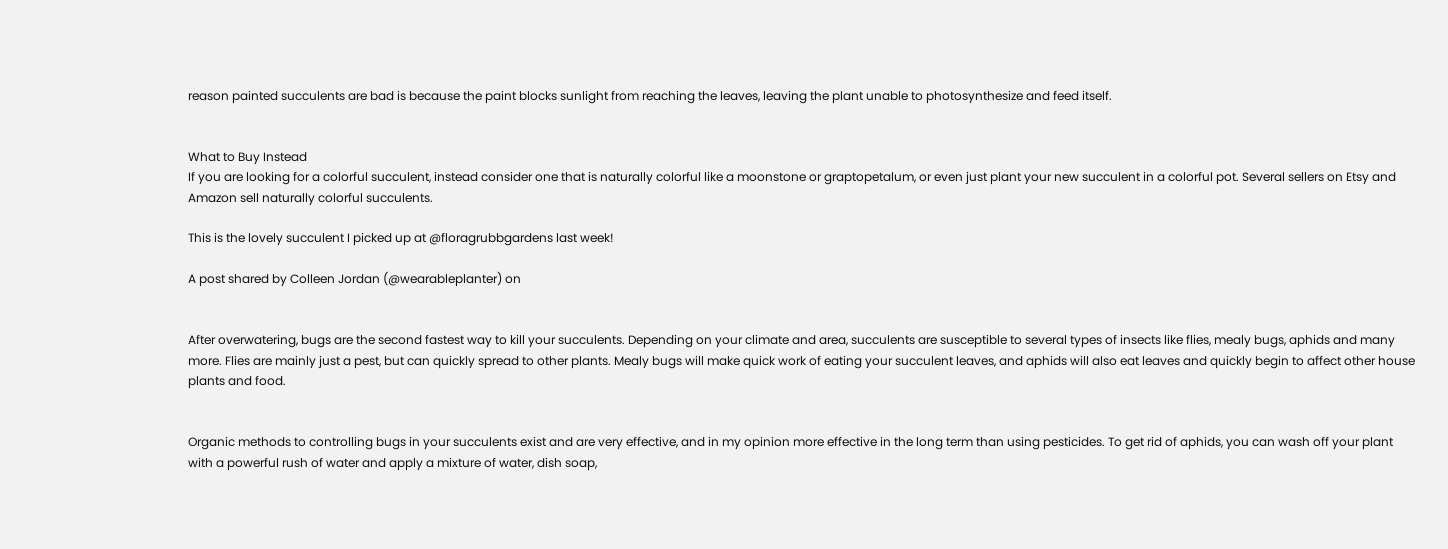reason painted succulents are bad is because the paint blocks sunlight from reaching the leaves, leaving the plant unable to photosynthesize and feed itself.


What to Buy Instead
If you are looking for a colorful succulent, instead consider one that is naturally colorful like a moonstone or graptopetalum, or even just plant your new succulent in a colorful pot. Several sellers on Etsy and Amazon sell naturally colorful succulents.

This is the lovely succulent I picked up at @floragrubbgardens last week!

A post shared by Colleen Jordan (@wearableplanter) on


After overwatering, bugs are the second fastest way to kill your succulents. Depending on your climate and area, succulents are susceptible to several types of insects like flies, mealy bugs, aphids and many more. Flies are mainly just a pest, but can quickly spread to other plants. Mealy bugs will make quick work of eating your succulent leaves, and aphids will also eat leaves and quickly begin to affect other house plants and food.


Organic methods to controlling bugs in your succulents exist and are very effective, and in my opinion more effective in the long term than using pesticides. To get rid of aphids, you can wash off your plant with a powerful rush of water and apply a mixture of water, dish soap,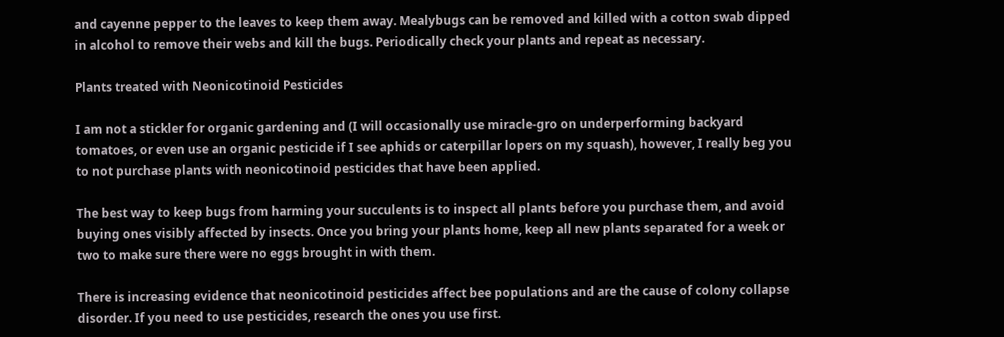and cayenne pepper to the leaves to keep them away. Mealybugs can be removed and killed with a cotton swab dipped in alcohol to remove their webs and kill the bugs. Periodically check your plants and repeat as necessary.

Plants treated with Neonicotinoid Pesticides

I am not a stickler for organic gardening and (I will occasionally use miracle-gro on underperforming backyard tomatoes, or even use an organic pesticide if I see aphids or caterpillar lopers on my squash), however, I really beg you to not purchase plants with neonicotinoid pesticides that have been applied.

The best way to keep bugs from harming your succulents is to inspect all plants before you purchase them, and avoid buying ones visibly affected by insects. Once you bring your plants home, keep all new plants separated for a week or two to make sure there were no eggs brought in with them.

There is increasing evidence that neonicotinoid pesticides affect bee populations and are the cause of colony collapse disorder. If you need to use pesticides, research the ones you use first.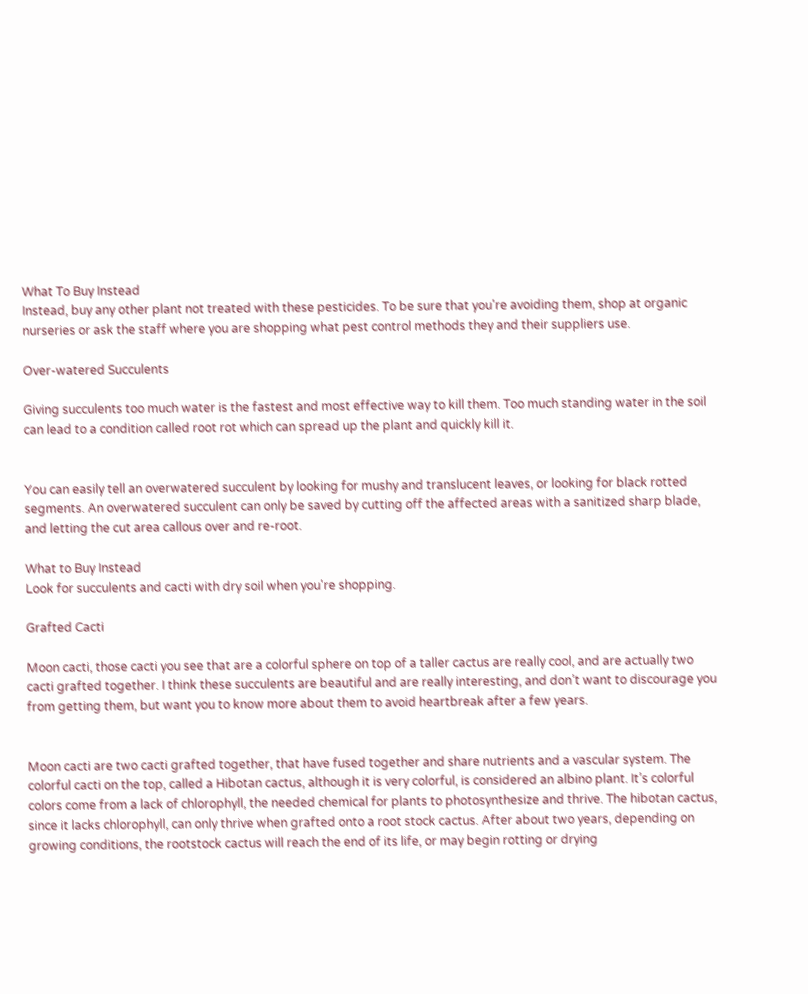What To Buy Instead
Instead, buy any other plant not treated with these pesticides. To be sure that you're avoiding them, shop at organic nurseries or ask the staff where you are shopping what pest control methods they and their suppliers use.

Over-watered Succulents

Giving succulents too much water is the fastest and most effective way to kill them. Too much standing water in the soil can lead to a condition called root rot which can spread up the plant and quickly kill it.


You can easily tell an overwatered succulent by looking for mushy and translucent leaves, or looking for black rotted segments. An overwatered succulent can only be saved by cutting off the affected areas with a sanitized sharp blade, and letting the cut area callous over and re-root.

What to Buy Instead
Look for succulents and cacti with dry soil when you're shopping.

Grafted Cacti

Moon cacti, those cacti you see that are a colorful sphere on top of a taller cactus are really cool, and are actually two cacti grafted together. I think these succulents are beautiful and are really interesting, and don’t want to discourage you from getting them, but want you to know more about them to avoid heartbreak after a few years.


Moon cacti are two cacti grafted together, that have fused together and share nutrients and a vascular system. The colorful cacti on the top, called a Hibotan cactus, although it is very colorful, is considered an albino plant. It’s colorful colors come from a lack of chlorophyll, the needed chemical for plants to photosynthesize and thrive. The hibotan cactus, since it lacks chlorophyll, can only thrive when grafted onto a root stock cactus. After about two years, depending on growing conditions, the rootstock cactus will reach the end of its life, or may begin rotting or drying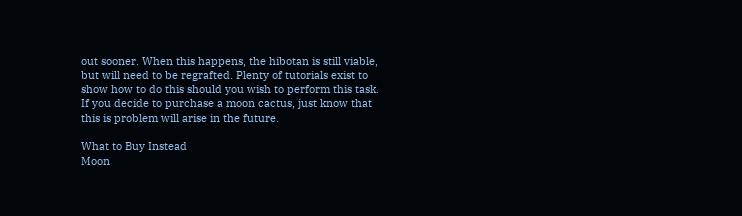out sooner. When this happens, the hibotan is still viable, but will need to be regrafted. Plenty of tutorials exist to show how to do this should you wish to perform this task. If you decide to purchase a moon cactus, just know that this is problem will arise in the future.

What to Buy Instead
Moon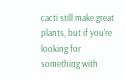cacti still make great plants, but if you're looking for something with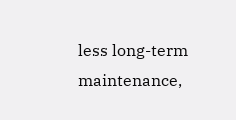less long-term maintenance,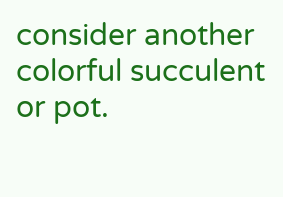consider another colorful succulent or pot.